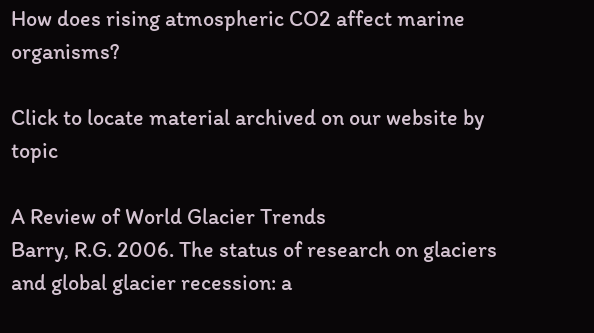How does rising atmospheric CO2 affect marine organisms?

Click to locate material archived on our website by topic

A Review of World Glacier Trends
Barry, R.G. 2006. The status of research on glaciers and global glacier recession: a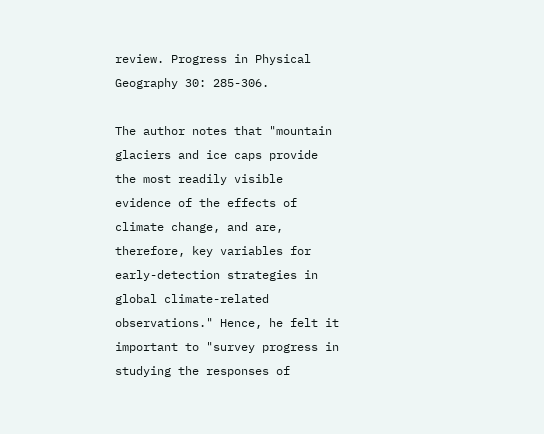review. Progress in Physical Geography 30: 285-306.

The author notes that "mountain glaciers and ice caps provide the most readily visible evidence of the effects of climate change, and are, therefore, key variables for early-detection strategies in global climate-related observations." Hence, he felt it important to "survey progress in studying the responses of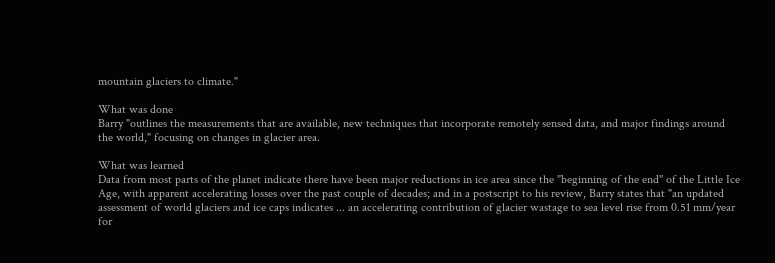mountain glaciers to climate."

What was done
Barry "outlines the measurements that are available, new techniques that incorporate remotely sensed data, and major findings around the world," focusing on changes in glacier area.

What was learned
Data from most parts of the planet indicate there have been major reductions in ice area since the "beginning of the end" of the Little Ice Age, with apparent accelerating losses over the past couple of decades; and in a postscript to his review, Barry states that "an updated assessment of world glaciers and ice caps indicates ... an accelerating contribution of glacier wastage to sea level rise from 0.51 mm/year for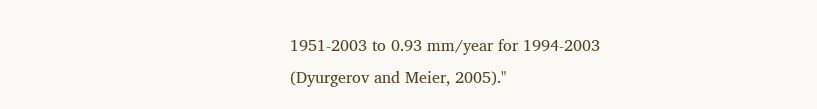1951-2003 to 0.93 mm/year for 1994-2003 (Dyurgerov and Meier, 2005)."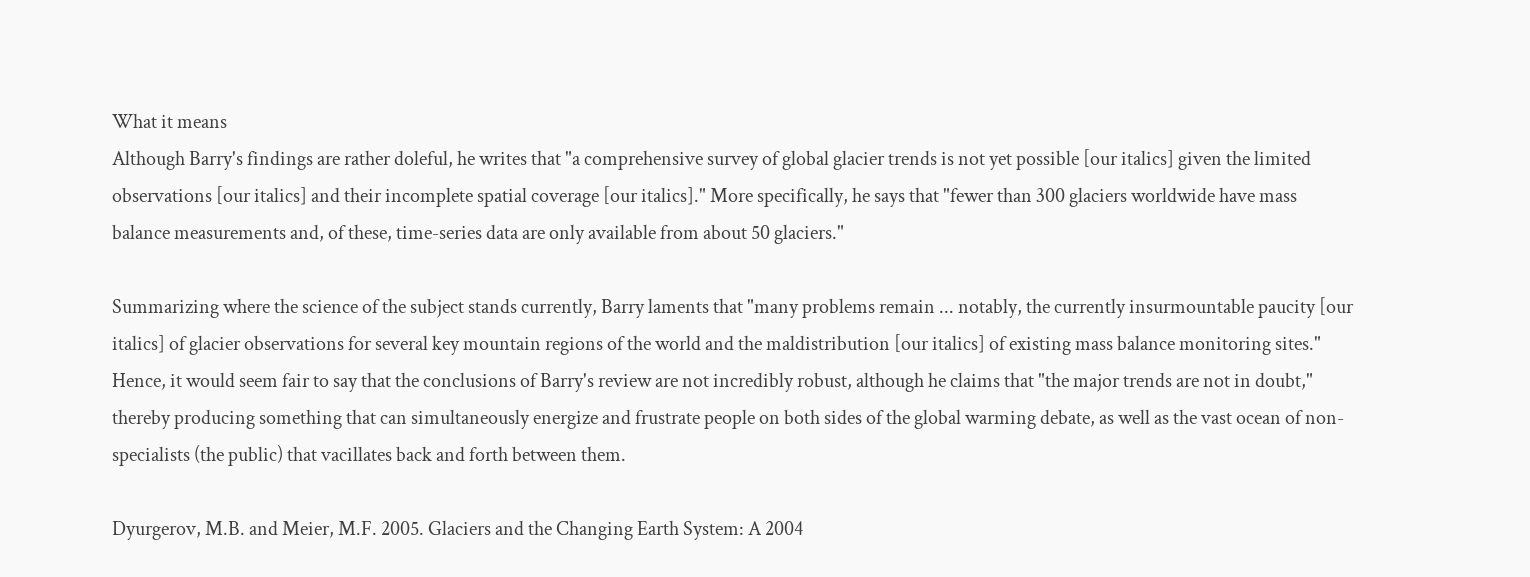What it means
Although Barry's findings are rather doleful, he writes that "a comprehensive survey of global glacier trends is not yet possible [our italics] given the limited observations [our italics] and their incomplete spatial coverage [our italics]." More specifically, he says that "fewer than 300 glaciers worldwide have mass balance measurements and, of these, time-series data are only available from about 50 glaciers."

Summarizing where the science of the subject stands currently, Barry laments that "many problems remain ... notably, the currently insurmountable paucity [our italics] of glacier observations for several key mountain regions of the world and the maldistribution [our italics] of existing mass balance monitoring sites." Hence, it would seem fair to say that the conclusions of Barry's review are not incredibly robust, although he claims that "the major trends are not in doubt," thereby producing something that can simultaneously energize and frustrate people on both sides of the global warming debate, as well as the vast ocean of non-specialists (the public) that vacillates back and forth between them.

Dyurgerov, M.B. and Meier, M.F. 2005. Glaciers and the Changing Earth System: A 2004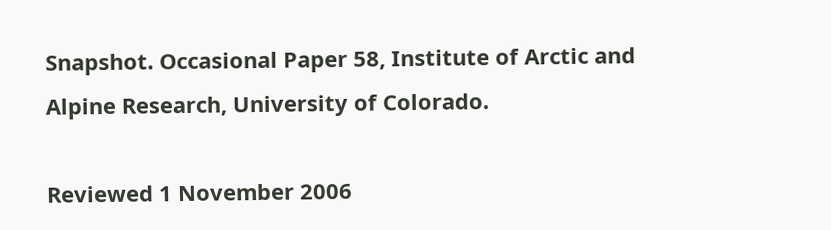Snapshot. Occasional Paper 58, Institute of Arctic and Alpine Research, University of Colorado.

Reviewed 1 November 2006